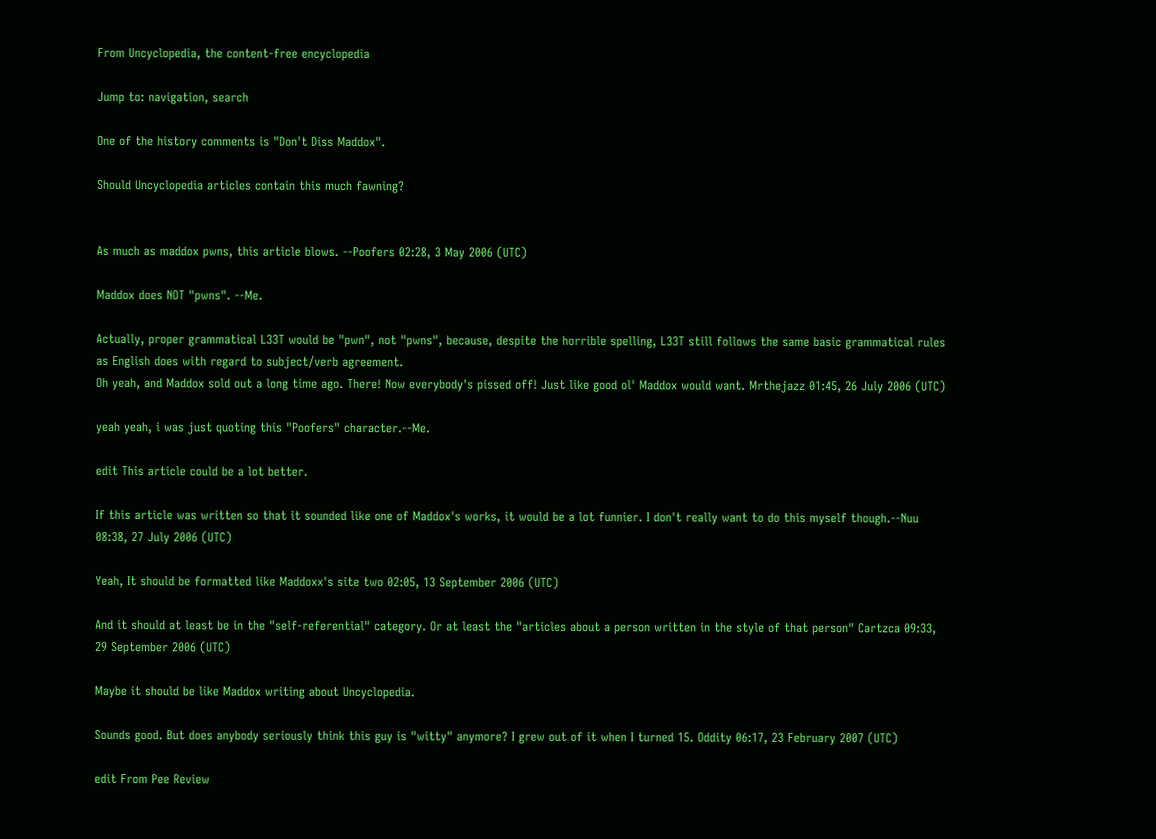From Uncyclopedia, the content-free encyclopedia

Jump to: navigation, search

One of the history comments is "Don't Diss Maddox".

Should Uncyclopedia articles contain this much fawning?


As much as maddox pwns, this article blows. --Poofers 02:28, 3 May 2006 (UTC)

Maddox does NOT "pwns". --Me.

Actually, proper grammatical L33T would be "pwn", not "pwns", because, despite the horrible spelling, L33T still follows the same basic grammatical rules as English does with regard to subject/verb agreement.
Oh yeah, and Maddox sold out a long time ago. There! Now everybody's pissed off! Just like good ol' Maddox would want. Mrthejazz 01:45, 26 July 2006 (UTC)

yeah yeah, i was just quoting this "Poofers" character.--Me.

edit This article could be a lot better.

If this article was written so that it sounded like one of Maddox's works, it would be a lot funnier. I don't really want to do this myself though.--Nuu 08:38, 27 July 2006 (UTC)

Yeah, It should be formatted like Maddoxx's site two 02:05, 13 September 2006 (UTC)

And it should at least be in the "self-referential" category. Or at least the "articles about a person written in the style of that person" Cartzca 09:33, 29 September 2006 (UTC)

Maybe it should be like Maddox writing about Uncyclopedia.

Sounds good. But does anybody seriously think this guy is "witty" anymore? I grew out of it when I turned 15. Oddity 06:17, 23 February 2007 (UTC)

edit From Pee Review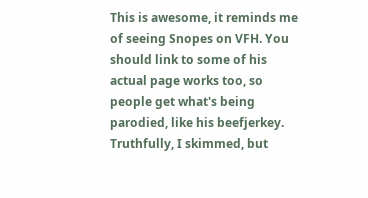This is awesome, it reminds me of seeing Snopes on VFH. You should link to some of his actual page works too, so people get what's being parodied, like his beefjerkey. Truthfully, I skimmed, but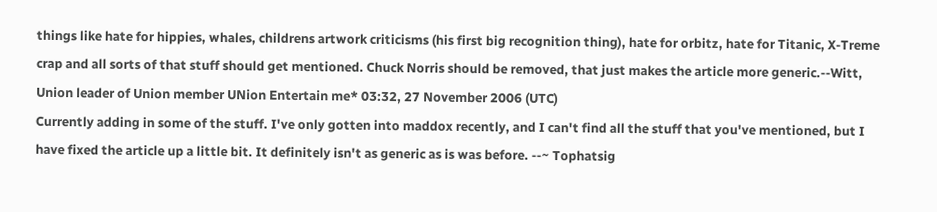things like hate for hippies, whales, childrens artwork criticisms (his first big recognition thing), hate for orbitz, hate for Titanic, X-Treme crap and all sorts of that stuff should get mentioned. Chuck Norris should be removed, that just makes the article more generic.--Witt, Union leader of Union member UNion Entertain me* 03:32, 27 November 2006 (UTC)
Currently adding in some of the stuff. I've only gotten into maddox recently, and I can't find all the stuff that you've mentioned, but I have fixed the article up a little bit. It definitely isn't as generic as is was before. --~ Tophatsig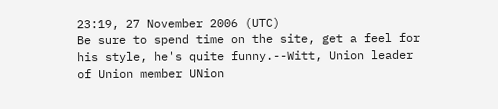23:19, 27 November 2006 (UTC)
Be sure to spend time on the site, get a feel for his style, he's quite funny.--Witt, Union leader of Union member UNion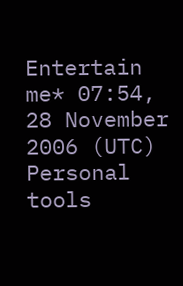Entertain me* 07:54, 28 November 2006 (UTC)
Personal tools